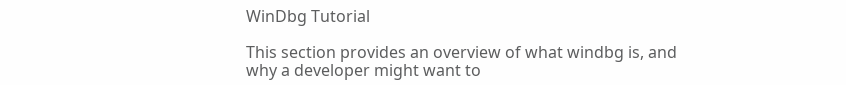WinDbg Tutorial

This section provides an overview of what windbg is, and why a developer might want to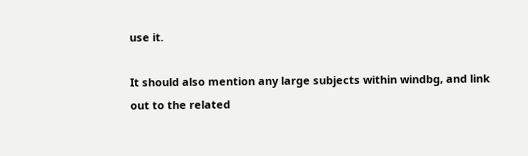use it.

It should also mention any large subjects within windbg, and link out to the related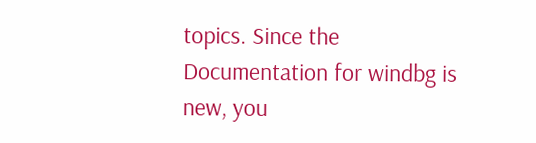topics. Since the Documentation for windbg is new, you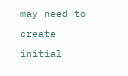may need to create initial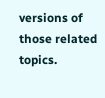versions of those related topics.